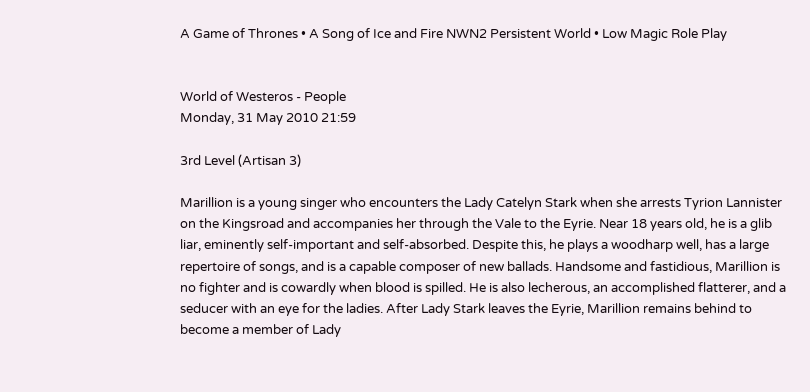A Game of Thrones • A Song of Ice and Fire NWN2 Persistent World • Low Magic Role Play


World of Westeros - People
Monday, 31 May 2010 21:59

3rd Level (Artisan 3)

Marillion is a young singer who encounters the Lady Catelyn Stark when she arrests Tyrion Lannister on the Kingsroad and accompanies her through the Vale to the Eyrie. Near 18 years old, he is a glib liar, eminently self-important and self-absorbed. Despite this, he plays a woodharp well, has a large repertoire of songs, and is a capable composer of new ballads. Handsome and fastidious, Marillion is no fighter and is cowardly when blood is spilled. He is also lecherous, an accomplished flatterer, and a seducer with an eye for the ladies. After Lady Stark leaves the Eyrie, Marillion remains behind to become a member of Lady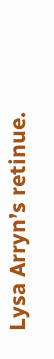Lysa Arryn’s retinue.